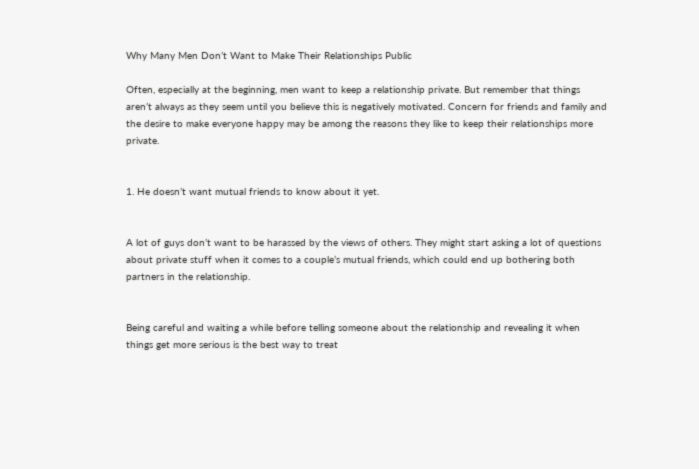Why Many Men Don’t Want to Make Their Relationships Public

Often, especially at the beginning, men want to keep a relationship private. But remember that things aren’t always as they seem until you believe this is negatively motivated. Concern for friends and family and the desire to make everyone happy may be among the reasons they like to keep their relationships more private.


1. He doesn’t want mutual friends to know about it yet.


A lot of guys don’t want to be harassed by the views of others. They might start asking a lot of questions about private stuff when it comes to a couple’s mutual friends, which could end up bothering both partners in the relationship.


Being careful and waiting a while before telling someone about the relationship and revealing it when things get more serious is the best way to treat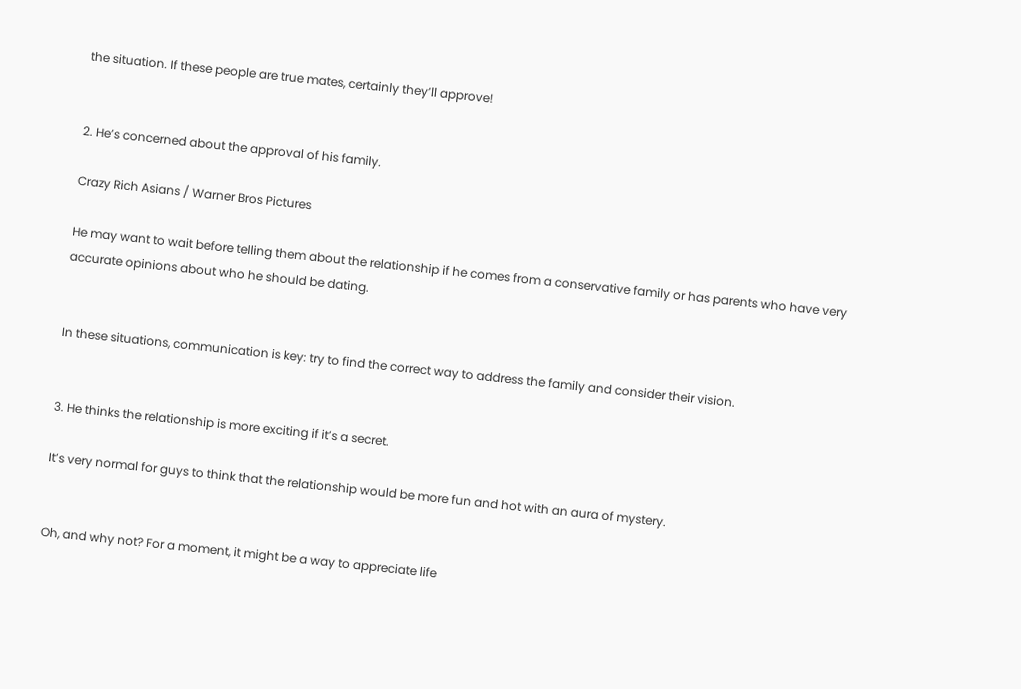the situation. If these people are true mates, certainly they’ll approve!


2. He’s concerned about the approval of his family.

Crazy Rich Asians / Warner Bros Pictures

He may want to wait before telling them about the relationship if he comes from a conservative family or has parents who have very accurate opinions about who he should be dating.


In these situations, communication is key: try to find the correct way to address the family and consider their vision.


3. He thinks the relationship is more exciting if it’s a secret.

It’s very normal for guys to think that the relationship would be more fun and hot with an aura of mystery.


Oh, and why not? For a moment, it might be a way to appreciate life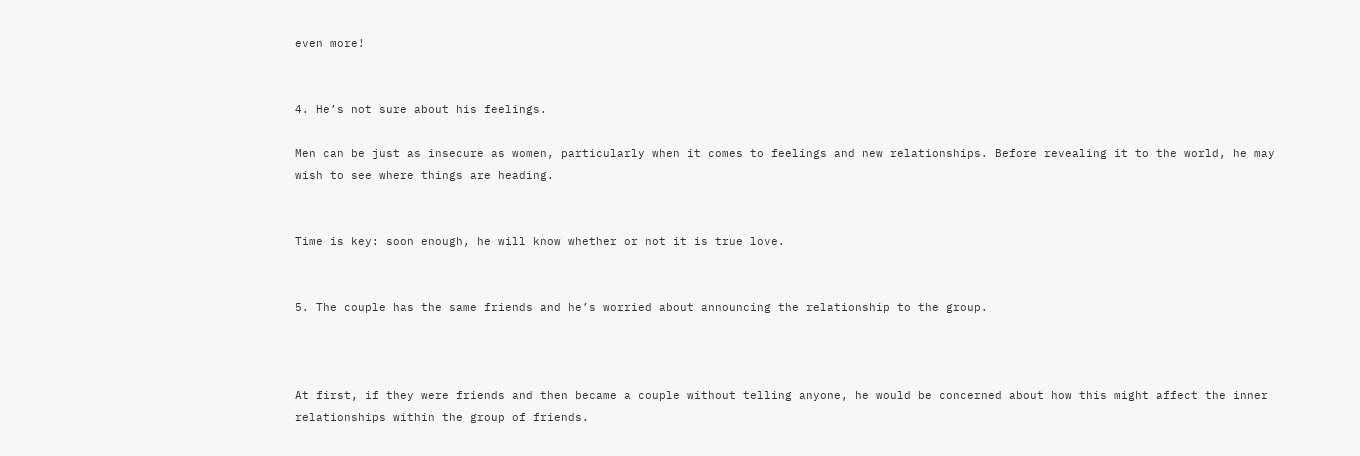even more!


4. He’s not sure about his feelings.

Men can be just as insecure as women, particularly when it comes to feelings and new relationships. Before revealing it to the world, he may wish to see where things are heading.


Time is key: soon enough, he will know whether or not it is true love.


5. The couple has the same friends and he’s worried about announcing the relationship to the group.



At first, if they were friends and then became a couple without telling anyone, he would be concerned about how this might affect the inner relationships within the group of friends.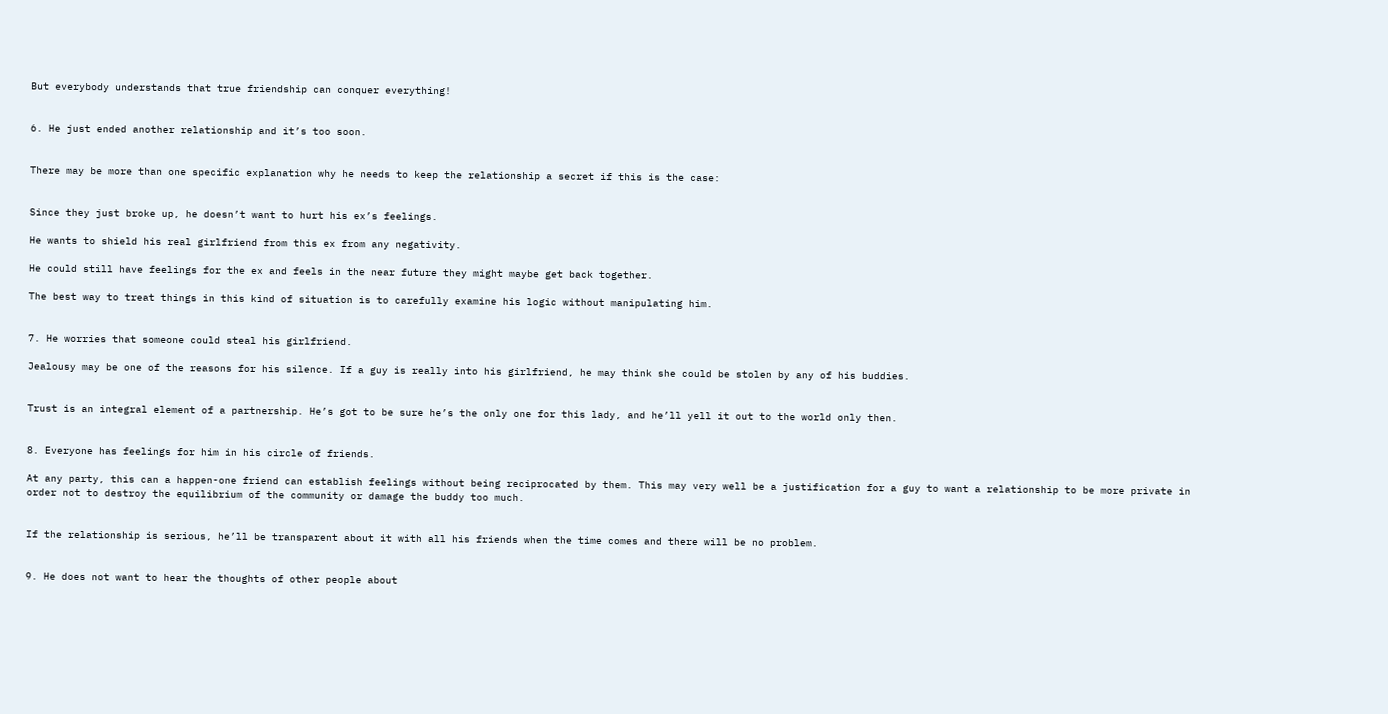But everybody understands that true friendship can conquer everything!


6. He just ended another relationship and it’s too soon.


There may be more than one specific explanation why he needs to keep the relationship a secret if this is the case:


Since they just broke up, he doesn’t want to hurt his ex’s feelings.

He wants to shield his real girlfriend from this ex from any negativity.

He could still have feelings for the ex and feels in the near future they might maybe get back together.

The best way to treat things in this kind of situation is to carefully examine his logic without manipulating him.


7. He worries that someone could steal his girlfriend.

Jealousy may be one of the reasons for his silence. If a guy is really into his girlfriend, he may think she could be stolen by any of his buddies.


Trust is an integral element of a partnership. He’s got to be sure he’s the only one for this lady, and he’ll yell it out to the world only then.


8. Everyone has feelings for him in his circle of friends.

At any party, this can a happen-one friend can establish feelings without being reciprocated by them. This may very well be a justification for a guy to want a relationship to be more private in order not to destroy the equilibrium of the community or damage the buddy too much.


If the relationship is serious, he’ll be transparent about it with all his friends when the time comes and there will be no problem.


9. He does not want to hear the thoughts of other people about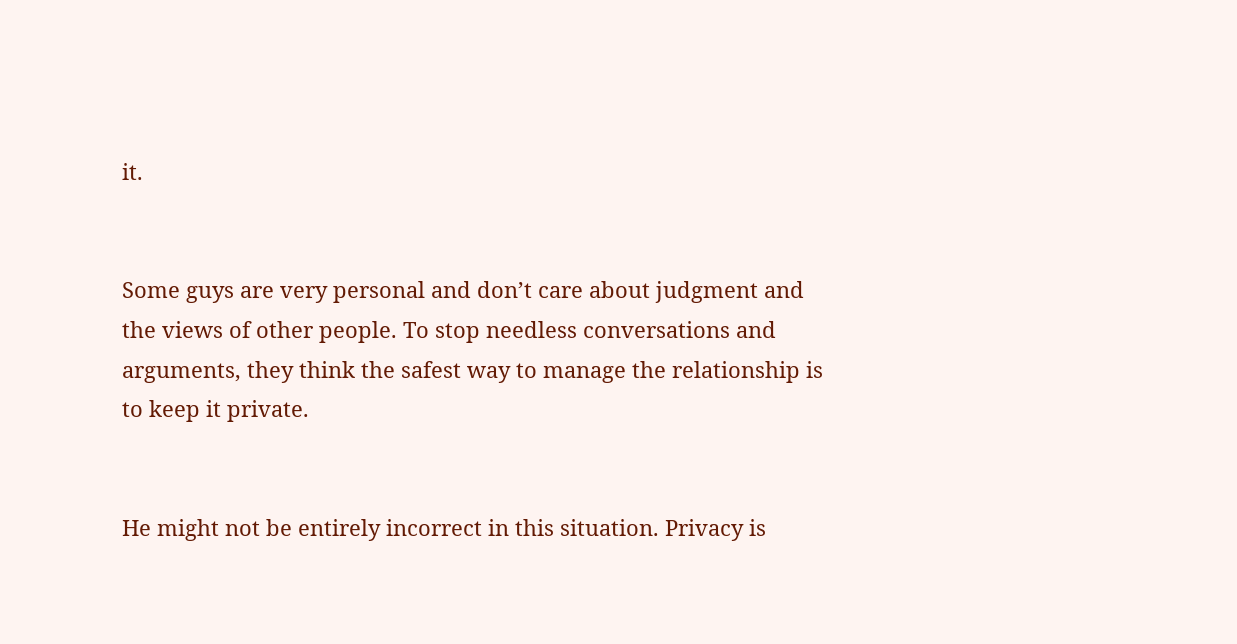it.


Some guys are very personal and don’t care about judgment and the views of other people. To stop needless conversations and arguments, they think the safest way to manage the relationship is to keep it private.


He might not be entirely incorrect in this situation. Privacy is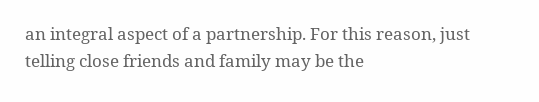an integral aspect of a partnership. For this reason, just telling close friends and family may be the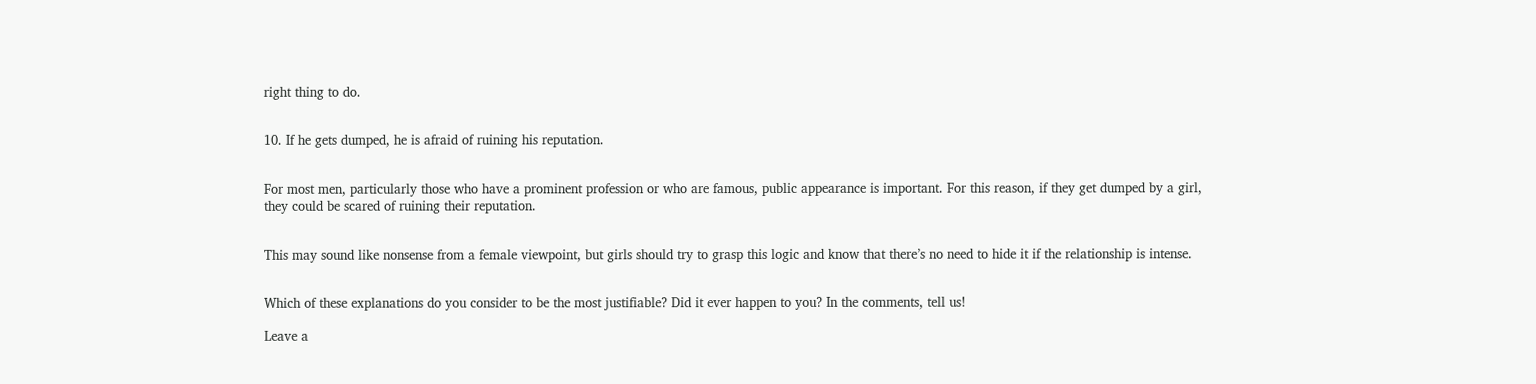right thing to do.


10. If he gets dumped, he is afraid of ruining his reputation.


For most men, particularly those who have a prominent profession or who are famous, public appearance is important. For this reason, if they get dumped by a girl, they could be scared of ruining their reputation.


This may sound like nonsense from a female viewpoint, but girls should try to grasp this logic and know that there’s no need to hide it if the relationship is intense.


Which of these explanations do you consider to be the most justifiable? Did it ever happen to you? In the comments, tell us!

Leave a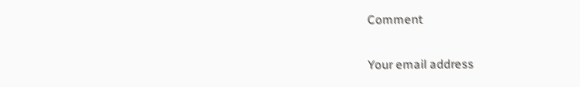Comment

Your email address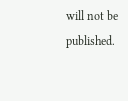will not be published.